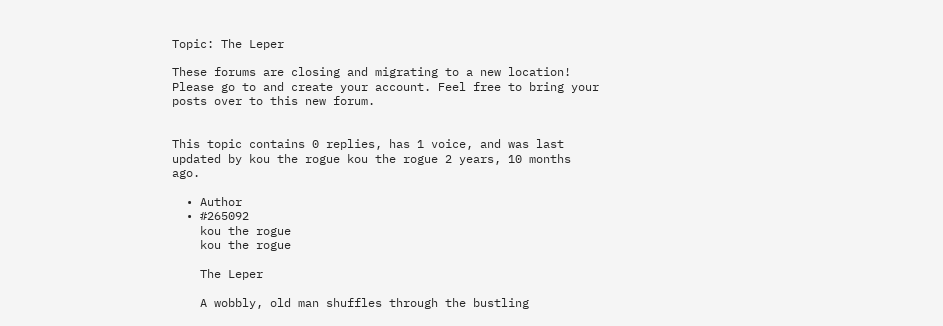Topic: The Leper

These forums are closing and migrating to a new location! Please go to and create your account. Feel free to bring your posts over to this new forum.


This topic contains 0 replies, has 1 voice, and was last updated by kou the rogue kou the rogue 2 years, 10 months ago.

  • Author
  • #265092
    kou the rogue
    kou the rogue

    The Leper

    A wobbly, old man shuffles through the bustling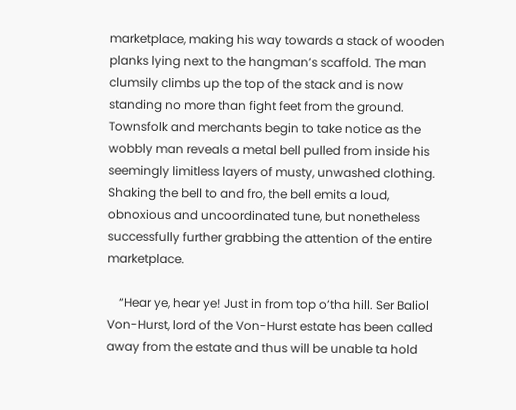marketplace, making his way towards a stack of wooden planks lying next to the hangman’s scaffold. The man clumsily climbs up the top of the stack and is now standing no more than fight feet from the ground. Townsfolk and merchants begin to take notice as the wobbly man reveals a metal bell pulled from inside his seemingly limitless layers of musty, unwashed clothing. Shaking the bell to and fro, the bell emits a loud, obnoxious and uncoordinated tune, but nonetheless successfully further grabbing the attention of the entire marketplace.

    “Hear ye, hear ye! Just in from top o’tha hill. Ser Baliol Von-Hurst, lord of the Von-Hurst estate has been called away from the estate and thus will be unable ta hold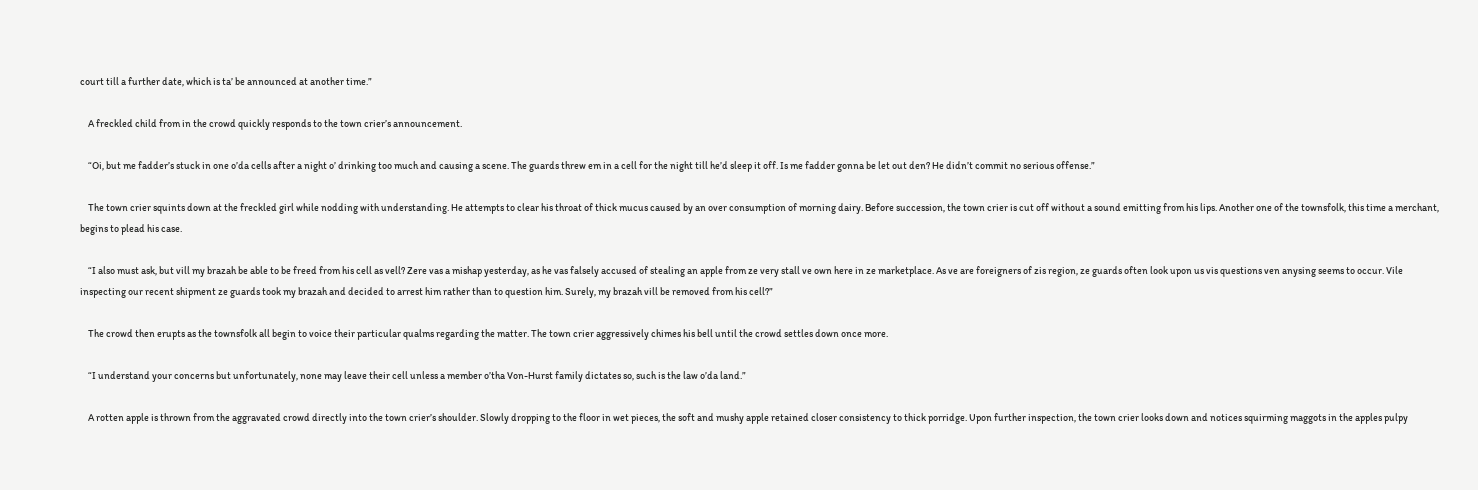court till a further date, which is ta’ be announced at another time.”

    A freckled child from in the crowd quickly responds to the town crier’s announcement.

    “Oi, but me fadder’s stuck in one o’da cells after a night o’ drinking too much and causing a scene. The guards threw em in a cell for the night till he’d sleep it off. Is me fadder gonna be let out den? He didn’t commit no serious offense.”

    The town crier squints down at the freckled girl while nodding with understanding. He attempts to clear his throat of thick mucus caused by an over consumption of morning dairy. Before succession, the town crier is cut off without a sound emitting from his lips. Another one of the townsfolk, this time a merchant, begins to plead his case.

    “I also must ask, but vill my brazah be able to be freed from his cell as vell? Zere vas a mishap yesterday, as he vas falsely accused of stealing an apple from ze very stall ve own here in ze marketplace. As ve are foreigners of zis region, ze guards often look upon us vis questions ven anysing seems to occur. Vile inspecting our recent shipment ze guards took my brazah and decided to arrest him rather than to question him. Surely, my brazah vill be removed from his cell?”

    The crowd then erupts as the townsfolk all begin to voice their particular qualms regarding the matter. The town crier aggressively chimes his bell until the crowd settles down once more.

    “I understand your concerns but unfortunately, none may leave their cell unless a member o’tha Von-Hurst family dictates so, such is the law o’da land.”

    A rotten apple is thrown from the aggravated crowd directly into the town crier’s shoulder. Slowly dropping to the floor in wet pieces, the soft and mushy apple retained closer consistency to thick porridge. Upon further inspection, the town crier looks down and notices squirming maggots in the apples pulpy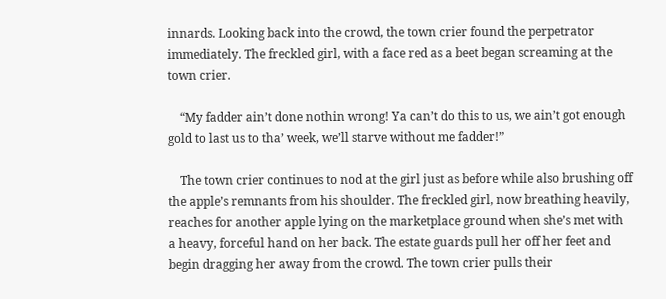innards. Looking back into the crowd, the town crier found the perpetrator immediately. The freckled girl, with a face red as a beet began screaming at the town crier.

    “My fadder ain’t done nothin wrong! Ya can’t do this to us, we ain’t got enough gold to last us to tha’ week, we’ll starve without me fadder!”

    The town crier continues to nod at the girl just as before while also brushing off the apple’s remnants from his shoulder. The freckled girl, now breathing heavily, reaches for another apple lying on the marketplace ground when she’s met with a heavy, forceful hand on her back. The estate guards pull her off her feet and begin dragging her away from the crowd. The town crier pulls their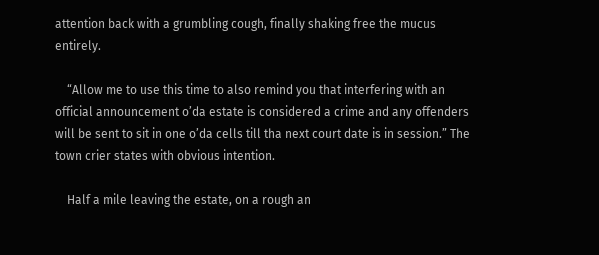attention back with a grumbling cough, finally shaking free the mucus entirely.

    “Allow me to use this time to also remind you that interfering with an official announcement o’da estate is considered a crime and any offenders will be sent to sit in one o’da cells till tha next court date is in session.” The town crier states with obvious intention.

    Half a mile leaving the estate, on a rough an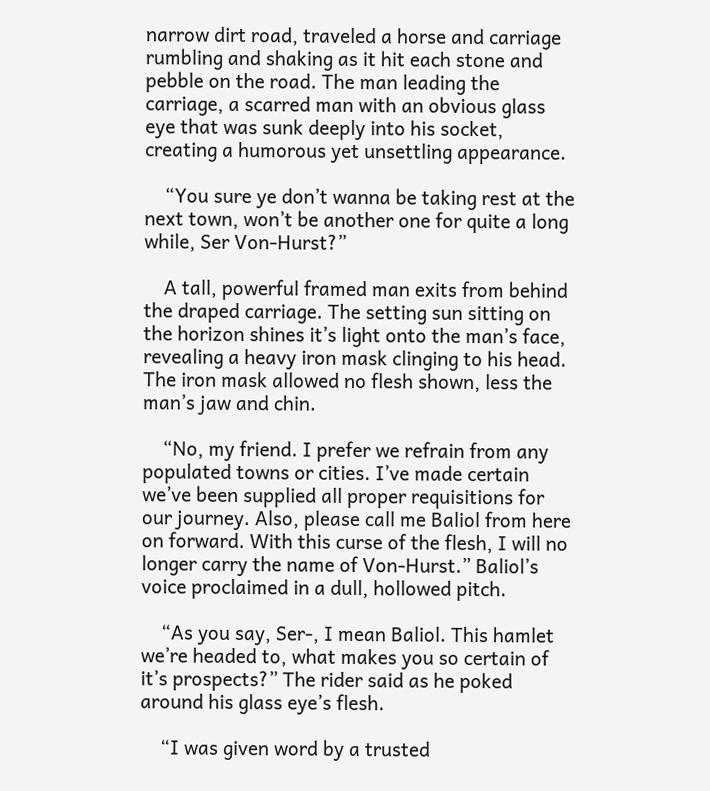narrow dirt road, traveled a horse and carriage rumbling and shaking as it hit each stone and pebble on the road. The man leading the carriage, a scarred man with an obvious glass eye that was sunk deeply into his socket, creating a humorous yet unsettling appearance.

    “You sure ye don’t wanna be taking rest at the next town, won’t be another one for quite a long while, Ser Von-Hurst?”

    A tall, powerful framed man exits from behind the draped carriage. The setting sun sitting on the horizon shines it’s light onto the man’s face, revealing a heavy iron mask clinging to his head. The iron mask allowed no flesh shown, less the man’s jaw and chin.

    “No, my friend. I prefer we refrain from any populated towns or cities. I’ve made certain we’ve been supplied all proper requisitions for our journey. Also, please call me Baliol from here on forward. With this curse of the flesh, I will no longer carry the name of Von-Hurst.” Baliol’s voice proclaimed in a dull, hollowed pitch.

    “As you say, Ser-, I mean Baliol. This hamlet we’re headed to, what makes you so certain of it’s prospects?” The rider said as he poked around his glass eye’s flesh.

    “I was given word by a trusted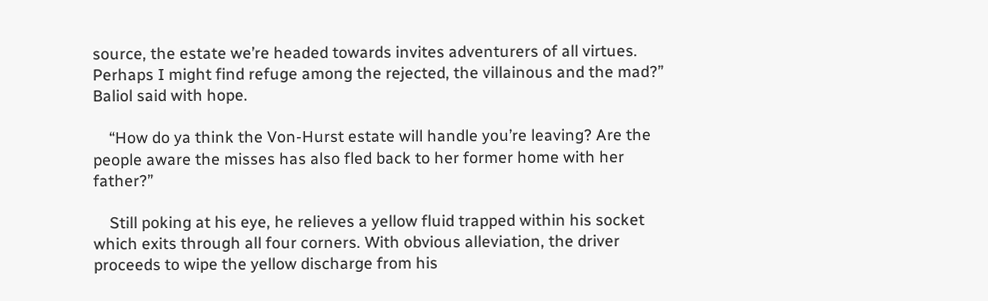source, the estate we’re headed towards invites adventurers of all virtues. Perhaps I might find refuge among the rejected, the villainous and the mad?” Baliol said with hope.

    “How do ya think the Von-Hurst estate will handle you’re leaving? Are the people aware the misses has also fled back to her former home with her father?”

    Still poking at his eye, he relieves a yellow fluid trapped within his socket which exits through all four corners. With obvious alleviation, the driver proceeds to wipe the yellow discharge from his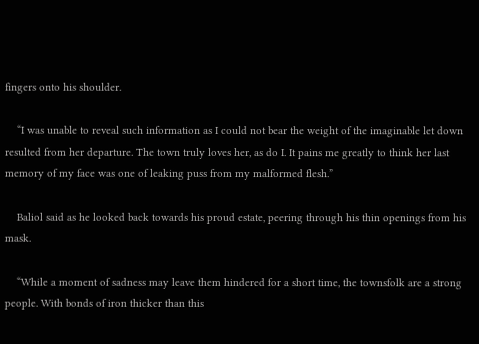fingers onto his shoulder.

    “I was unable to reveal such information as I could not bear the weight of the imaginable let down resulted from her departure. The town truly loves her, as do I. It pains me greatly to think her last memory of my face was one of leaking puss from my malformed flesh.”

    Baliol said as he looked back towards his proud estate, peering through his thin openings from his mask.

    “While a moment of sadness may leave them hindered for a short time, the townsfolk are a strong people. With bonds of iron thicker than this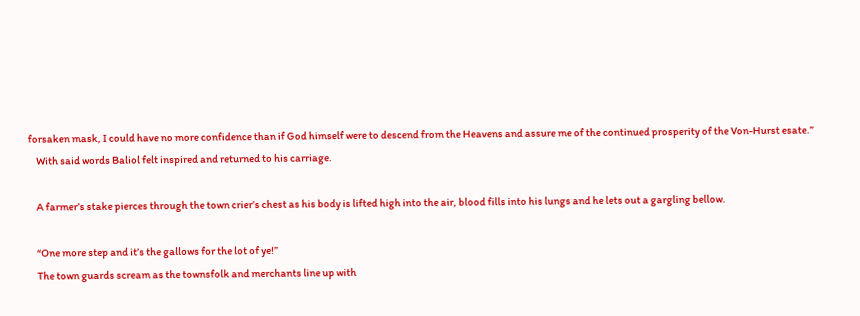forsaken mask, I could have no more confidence than if God himself were to descend from the Heavens and assure me of the continued prosperity of the Von-Hurst esate.”
    With said words Baliol felt inspired and returned to his carriage.

    A farmer’s stake pierces through the town crier’s chest as his body is lifted high into the air, blood fills into his lungs and he lets out a gargling bellow.

    “One more step and it’s the gallows for the lot of ye!”
    The town guards scream as the townsfolk and merchants line up with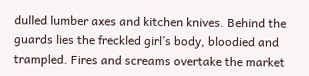dulled lumber axes and kitchen knives. Behind the guards lies the freckled girl’s body, bloodied and trampled. Fires and screams overtake the market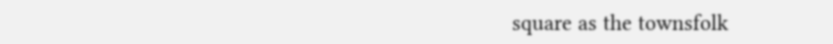square as the townsfolk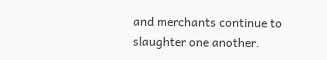and merchants continue to slaughter one another.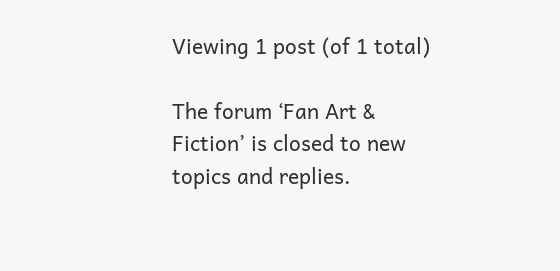Viewing 1 post (of 1 total)

The forum ‘Fan Art & Fiction’ is closed to new topics and replies.